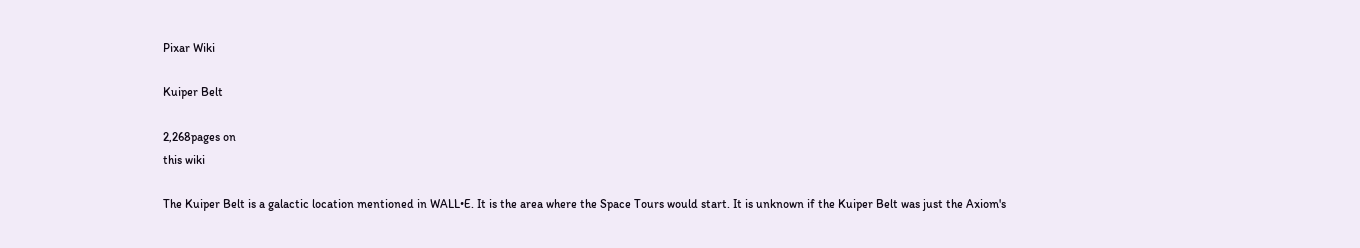Pixar Wiki

Kuiper Belt

2,268pages on
this wiki

The Kuiper Belt is a galactic location mentioned in WALL•E. It is the area where the Space Tours would start. It is unknown if the Kuiper Belt was just the Axiom's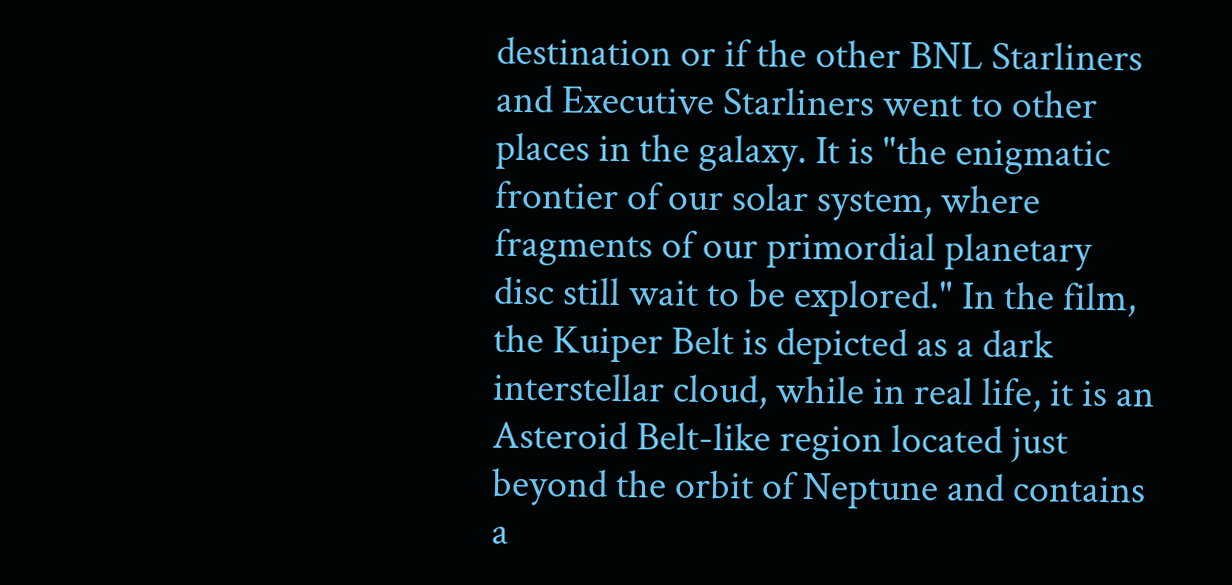destination or if the other BNL Starliners and Executive Starliners went to other places in the galaxy. It is "the enigmatic frontier of our solar system, where fragments of our primordial planetary disc still wait to be explored." In the film, the Kuiper Belt is depicted as a dark interstellar cloud, while in real life, it is an Asteroid Belt-like region located just beyond the orbit of Neptune and contains a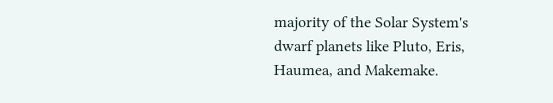majority of the Solar System's dwarf planets like Pluto, Eris, Haumea, and Makemake.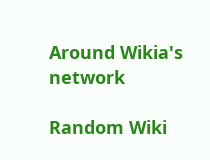Around Wikia's network

Random Wiki